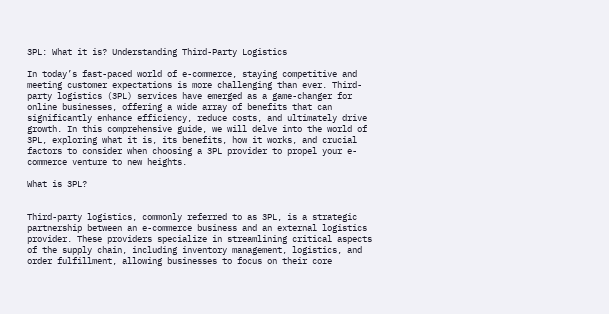3PL: What it is? Understanding Third-Party Logistics

In today’s fast-paced world of e-commerce, staying competitive and meeting customer expectations is more challenging than ever. Third-party logistics (3PL) services have emerged as a game-changer for online businesses, offering a wide array of benefits that can significantly enhance efficiency, reduce costs, and ultimately drive growth. In this comprehensive guide, we will delve into the world of 3PL, exploring what it is, its benefits, how it works, and crucial factors to consider when choosing a 3PL provider to propel your e-commerce venture to new heights.

What is 3PL?


Third-party logistics, commonly referred to as 3PL, is a strategic partnership between an e-commerce business and an external logistics provider. These providers specialize in streamlining critical aspects of the supply chain, including inventory management, logistics, and order fulfillment, allowing businesses to focus on their core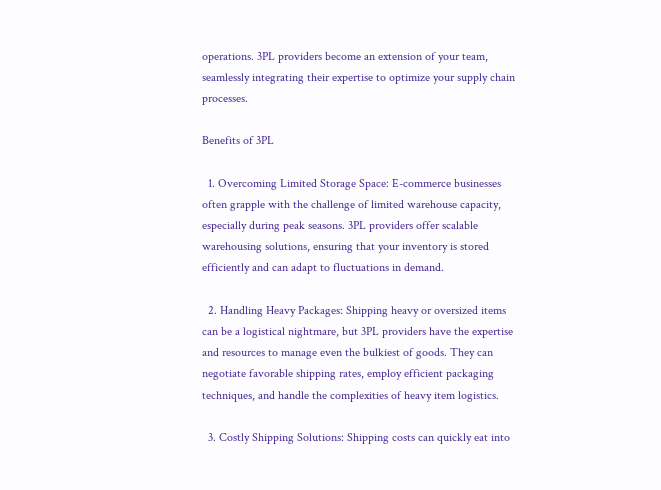operations. 3PL providers become an extension of your team, seamlessly integrating their expertise to optimize your supply chain processes.

Benefits of 3PL

  1. Overcoming Limited Storage Space: E-commerce businesses often grapple with the challenge of limited warehouse capacity, especially during peak seasons. 3PL providers offer scalable warehousing solutions, ensuring that your inventory is stored efficiently and can adapt to fluctuations in demand.

  2. Handling Heavy Packages: Shipping heavy or oversized items can be a logistical nightmare, but 3PL providers have the expertise and resources to manage even the bulkiest of goods. They can negotiate favorable shipping rates, employ efficient packaging techniques, and handle the complexities of heavy item logistics.

  3. Costly Shipping Solutions: Shipping costs can quickly eat into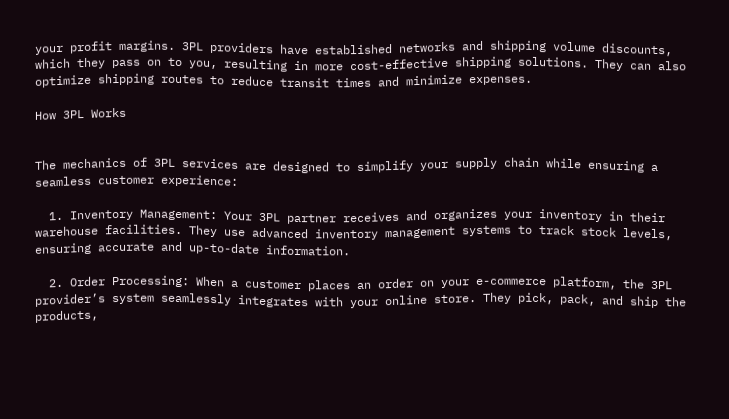your profit margins. 3PL providers have established networks and shipping volume discounts, which they pass on to you, resulting in more cost-effective shipping solutions. They can also optimize shipping routes to reduce transit times and minimize expenses.

How 3PL Works


The mechanics of 3PL services are designed to simplify your supply chain while ensuring a seamless customer experience:

  1. Inventory Management: Your 3PL partner receives and organizes your inventory in their warehouse facilities. They use advanced inventory management systems to track stock levels, ensuring accurate and up-to-date information.

  2. Order Processing: When a customer places an order on your e-commerce platform, the 3PL provider’s system seamlessly integrates with your online store. They pick, pack, and ship the products,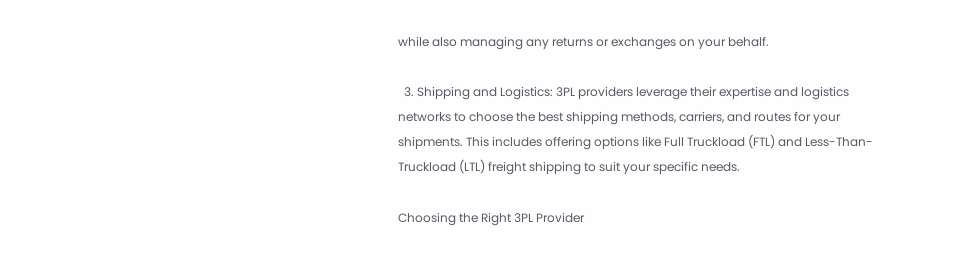while also managing any returns or exchanges on your behalf.

  3. Shipping and Logistics: 3PL providers leverage their expertise and logistics networks to choose the best shipping methods, carriers, and routes for your shipments. This includes offering options like Full Truckload (FTL) and Less-Than-Truckload (LTL) freight shipping to suit your specific needs.

Choosing the Right 3PL Provider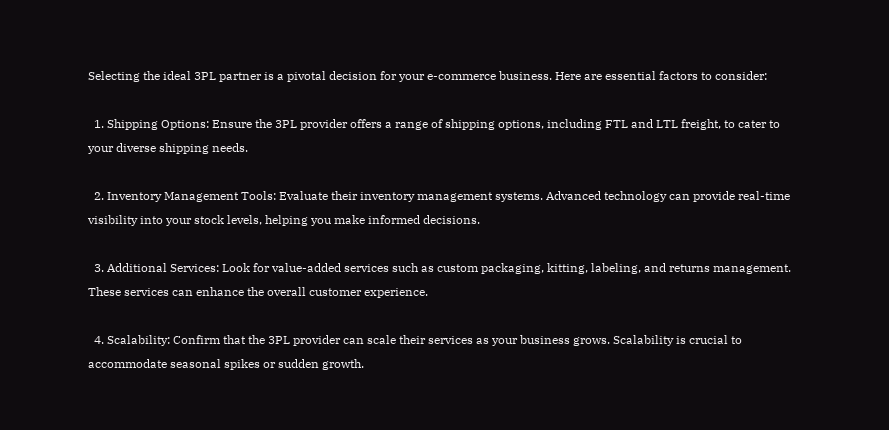Selecting the ideal 3PL partner is a pivotal decision for your e-commerce business. Here are essential factors to consider:

  1. Shipping Options: Ensure the 3PL provider offers a range of shipping options, including FTL and LTL freight, to cater to your diverse shipping needs.

  2. Inventory Management Tools: Evaluate their inventory management systems. Advanced technology can provide real-time visibility into your stock levels, helping you make informed decisions.

  3. Additional Services: Look for value-added services such as custom packaging, kitting, labeling, and returns management. These services can enhance the overall customer experience.

  4. Scalability: Confirm that the 3PL provider can scale their services as your business grows. Scalability is crucial to accommodate seasonal spikes or sudden growth.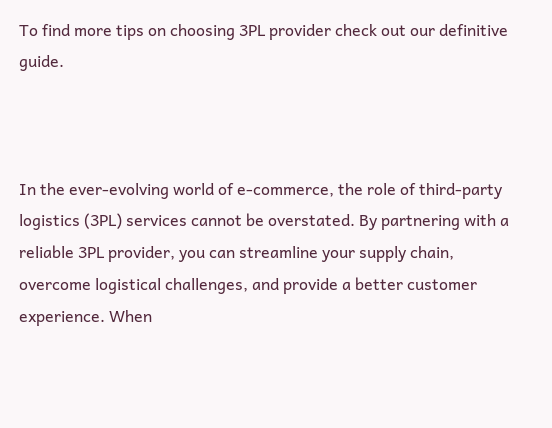To find more tips on choosing 3PL provider check out our definitive guide.



In the ever-evolving world of e-commerce, the role of third-party logistics (3PL) services cannot be overstated. By partnering with a reliable 3PL provider, you can streamline your supply chain, overcome logistical challenges, and provide a better customer experience. When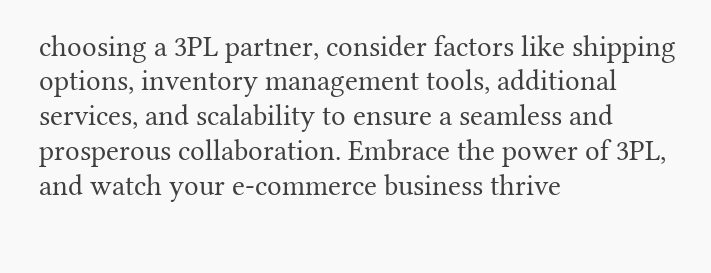choosing a 3PL partner, consider factors like shipping options, inventory management tools, additional services, and scalability to ensure a seamless and prosperous collaboration. Embrace the power of 3PL, and watch your e-commerce business thrive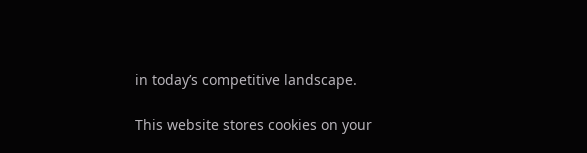in today’s competitive landscape.

This website stores cookies on your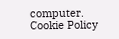computer. Cookie Policy